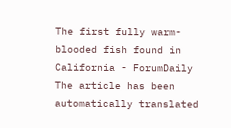The first fully warm-blooded fish found in California - ForumDaily
The article has been automatically translated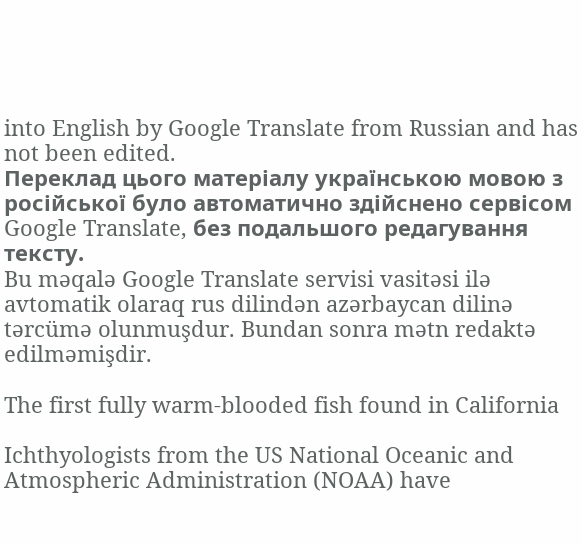into English by Google Translate from Russian and has not been edited.
Переклад цього матеріалу українською мовою з російської було автоматично здійснено сервісом Google Translate, без подальшого редагування тексту.
Bu məqalə Google Translate servisi vasitəsi ilə avtomatik olaraq rus dilindən azərbaycan dilinə tərcümə olunmuşdur. Bundan sonra mətn redaktə edilməmişdir.

The first fully warm-blooded fish found in California

Ichthyologists from the US National Oceanic and Atmospheric Administration (NOAA) have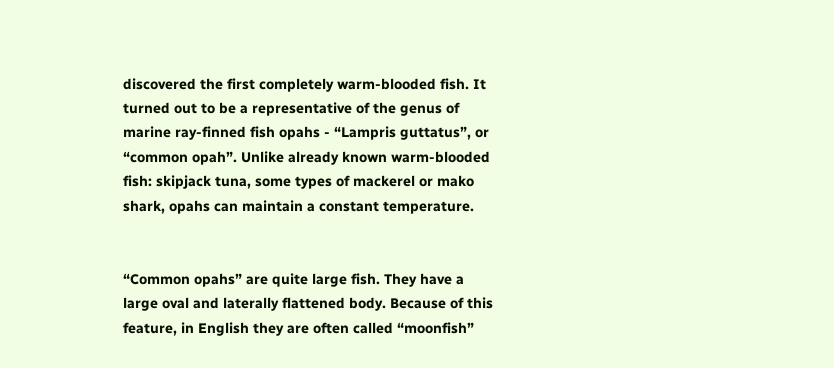discovered the first completely warm-blooded fish. It turned out to be a representative of the genus of marine ray-finned fish opahs - “Lampris guttatus”, or “common opah”. Unlike already known warm-blooded fish: skipjack tuna, some types of mackerel or mako shark, opahs can maintain a constant temperature.


“Common opahs” are quite large fish. They have a large oval and laterally flattened body. Because of this feature, in English they are often called “moonfish”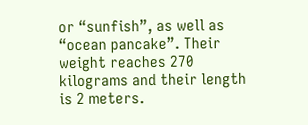or “sunfish”, as well as “ocean pancake”. Their weight reaches 270 kilograms and their length is 2 meters.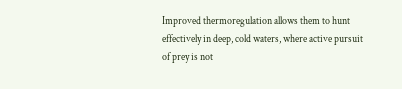Improved thermoregulation allows them to hunt effectively in deep, cold waters, where active pursuit of prey is not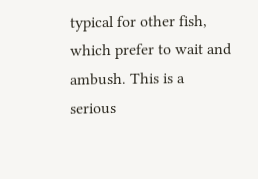typical for other fish, which prefer to wait and ambush. This is a serious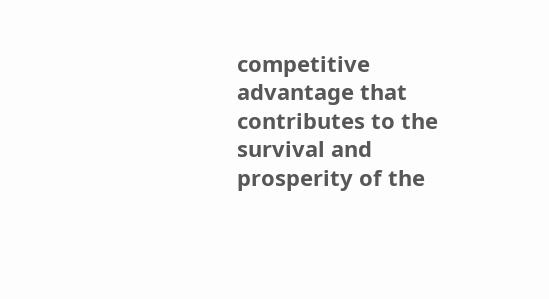competitive advantage that contributes to the survival and prosperity of the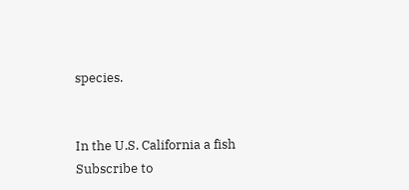species.


In the U.S. California a fish
Subscribe to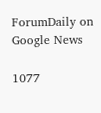ForumDaily on Google News

1077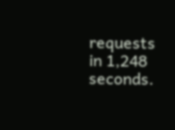requests in 1,248 seconds.